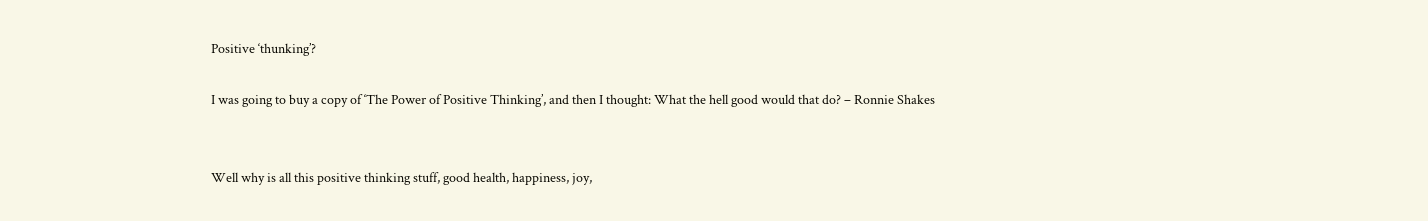Positive ‘thunking’?

I was going to buy a copy of ‘The Power of Positive Thinking’, and then I thought: What the hell good would that do? – Ronnie Shakes


Well why is all this positive thinking stuff, good health, happiness, joy,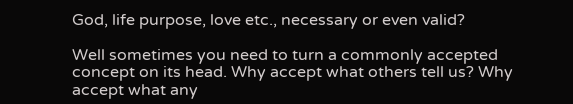God, life purpose, love etc., necessary or even valid?

Well sometimes you need to turn a commonly accepted concept on its head. Why accept what others tell us? Why accept what any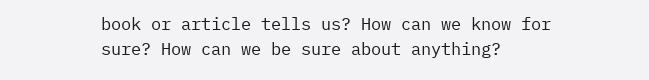book or article tells us? How can we know for sure? How can we be sure about anything?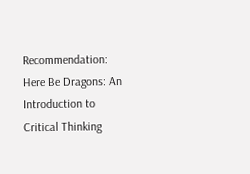Recommendation: Here Be Dragons: An Introduction to Critical Thinking